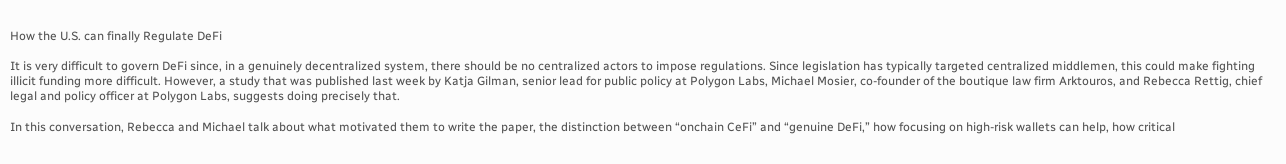How the U.S. can finally Regulate DeFi

It is very difficult to govern DeFi since, in a genuinely decentralized system, there should be no centralized actors to impose regulations. Since legislation has typically targeted centralized middlemen, this could make fighting illicit funding more difficult. However, a study that was published last week by Katja Gilman, senior lead for public policy at Polygon Labs, Michael Mosier, co-founder of the boutique law firm Arktouros, and Rebecca Rettig, chief legal and policy officer at Polygon Labs, suggests doing precisely that.

In this conversation, Rebecca and Michael talk about what motivated them to write the paper, the distinction between “onchain CeFi” and “genuine DeFi,” how focusing on high-risk wallets can help, how critical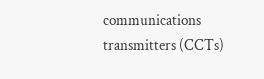communications transmitters (CCTs)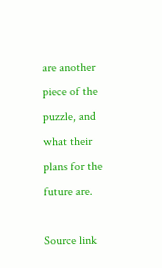are another piece of the puzzle, and what their plans for the future are.

Source link